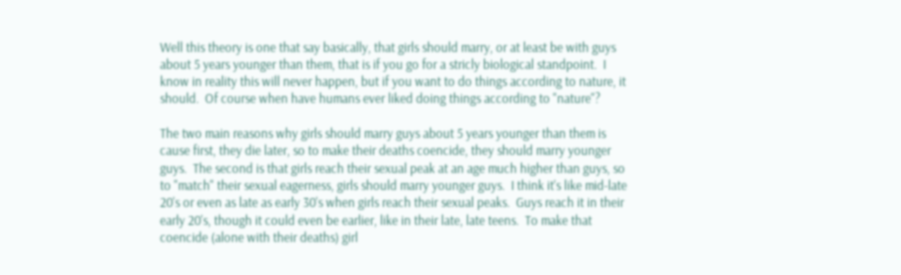Well this theory is one that say basically, that girls should marry, or at least be with guys about 5 years younger than them, that is if you go for a stricly biological standpoint.  I know in reality this will never happen, but if you want to do things according to nature, it should.  Of course when have humans ever liked doing things according to "nature"?

The two main reasons why girls should marry guys about 5 years younger than them is cause first, they die later, so to make their deaths coencide, they should marry younger guys.  The second is that girls reach their sexual peak at an age much higher than guys, so to "match" their sexual eagerness, girls should marry younger guys.  I think it's like mid-late 20's or even as late as early 30's when girls reach their sexual peaks.  Guys reach it in their early 20's, though it could even be earlier, like in their late, late teens.  To make that coencide (alone with their deaths) girl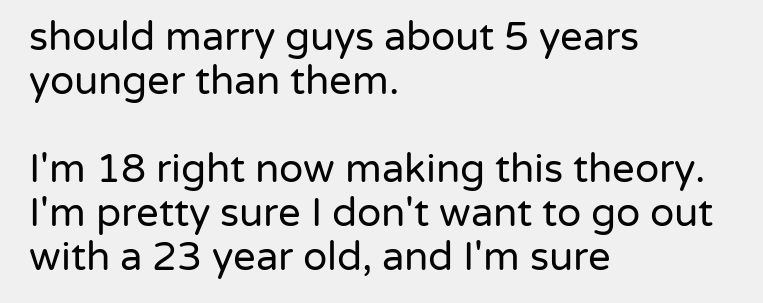should marry guys about 5 years younger than them.

I'm 18 right now making this theory.  I'm pretty sure I don't want to go out with a 23 year old, and I'm sure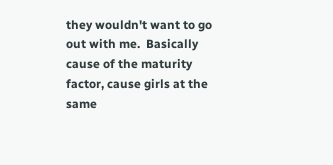they wouldn't want to go out with me.  Basically cause of the maturity factor, cause girls at the same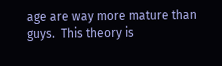age are way more mature than guys.  This theory is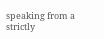speaking from a strictly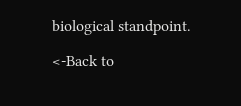biological standpoint.

<-Back to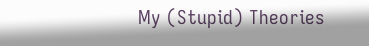My (Stupid) Theories